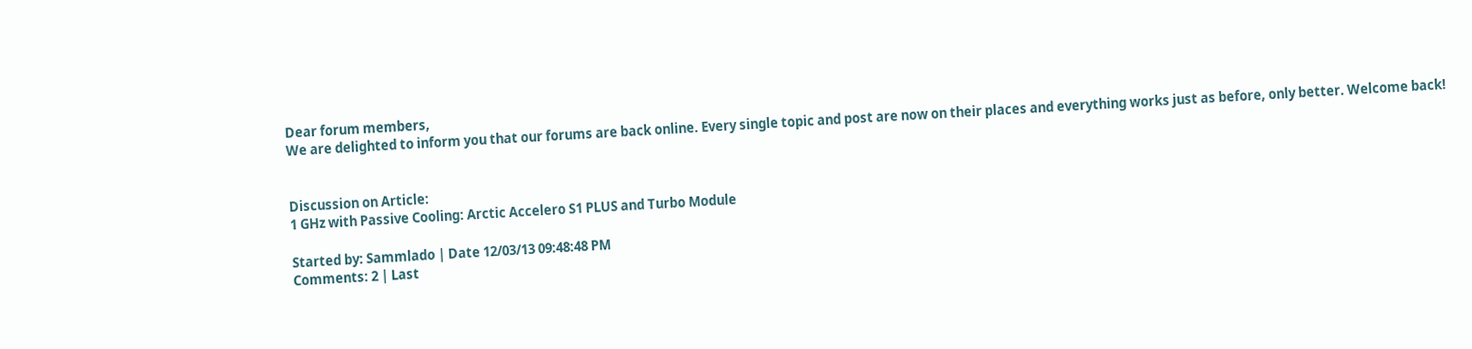Dear forum members,
We are delighted to inform you that our forums are back online. Every single topic and post are now on their places and everything works just as before, only better. Welcome back!


Discussion on Article:
1 GHz with Passive Cooling: Arctic Accelero S1 PLUS and Turbo Module

Started by: Sammlado | Date 12/03/13 09:48:48 PM
Comments: 2 | Last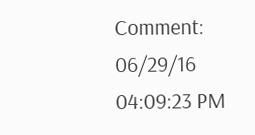Comment:  06/29/16 04:09:23 PM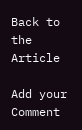Back to the Article

Add your Comment